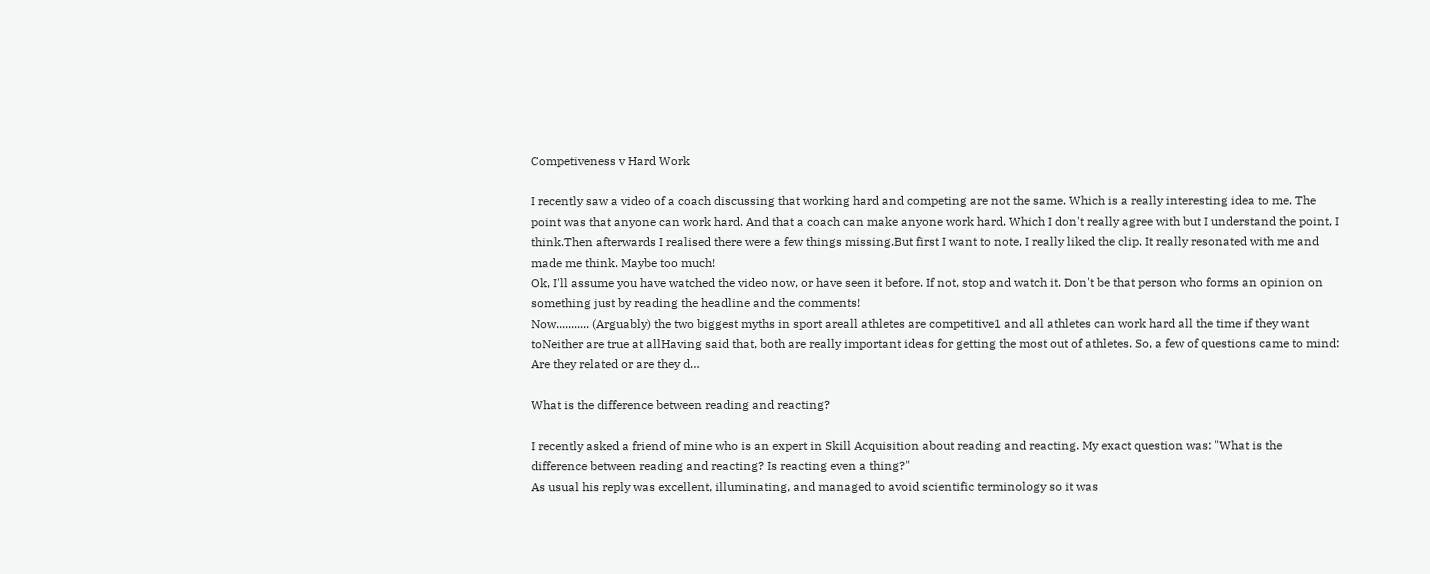Competiveness v Hard Work

I recently saw a video of a coach discussing that working hard and competing are not the same. Which is a really interesting idea to me. The point was that anyone can work hard. And that a coach can make anyone work hard. Which I don't really agree with but I understand the point, I think.Then afterwards I realised there were a few things missing.But first I want to note, I really liked the clip. It really resonated with me and made me think. Maybe too much!
Ok, I'll assume you have watched the video now, or have seen it before. If not, stop and watch it. Don't be that person who forms an opinion on something just by reading the headline and the comments!
Now........... (Arguably) the two biggest myths in sport areall athletes are competitive1 and all athletes can work hard all the time if they want toNeither are true at allHaving said that, both are really important ideas for getting the most out of athletes. So, a few of questions came to mind: Are they related or are they d…

What is the difference between reading and reacting?

I recently asked a friend of mine who is an expert in Skill Acquisition about reading and reacting. My exact question was: "What is the difference between reading and reacting? Is reacting even a thing?"
As usual his reply was excellent, illuminating, and managed to avoid scientific terminology so it was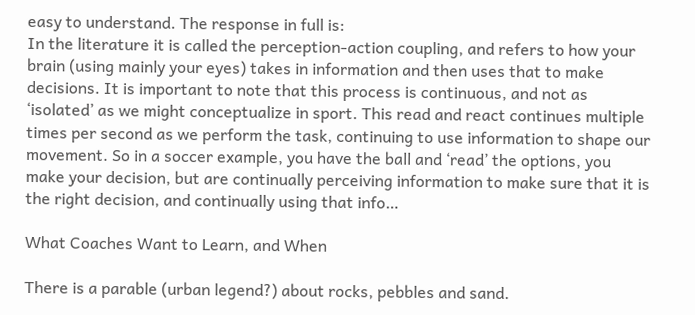easy to understand. The response in full is:
In the literature it is called the perception-action coupling, and refers to how your brain (using mainly your eyes) takes in information and then uses that to make decisions. It is important to note that this process is continuous, and not as ‘isolated’ as we might conceptualize in sport. This read and react continues multiple times per second as we perform the task, continuing to use information to shape our movement. So in a soccer example, you have the ball and ‘read’ the options, you make your decision, but are continually perceiving information to make sure that it is the right decision, and continually using that info…

What Coaches Want to Learn, and When

There is a parable (urban legend?) about rocks, pebbles and sand.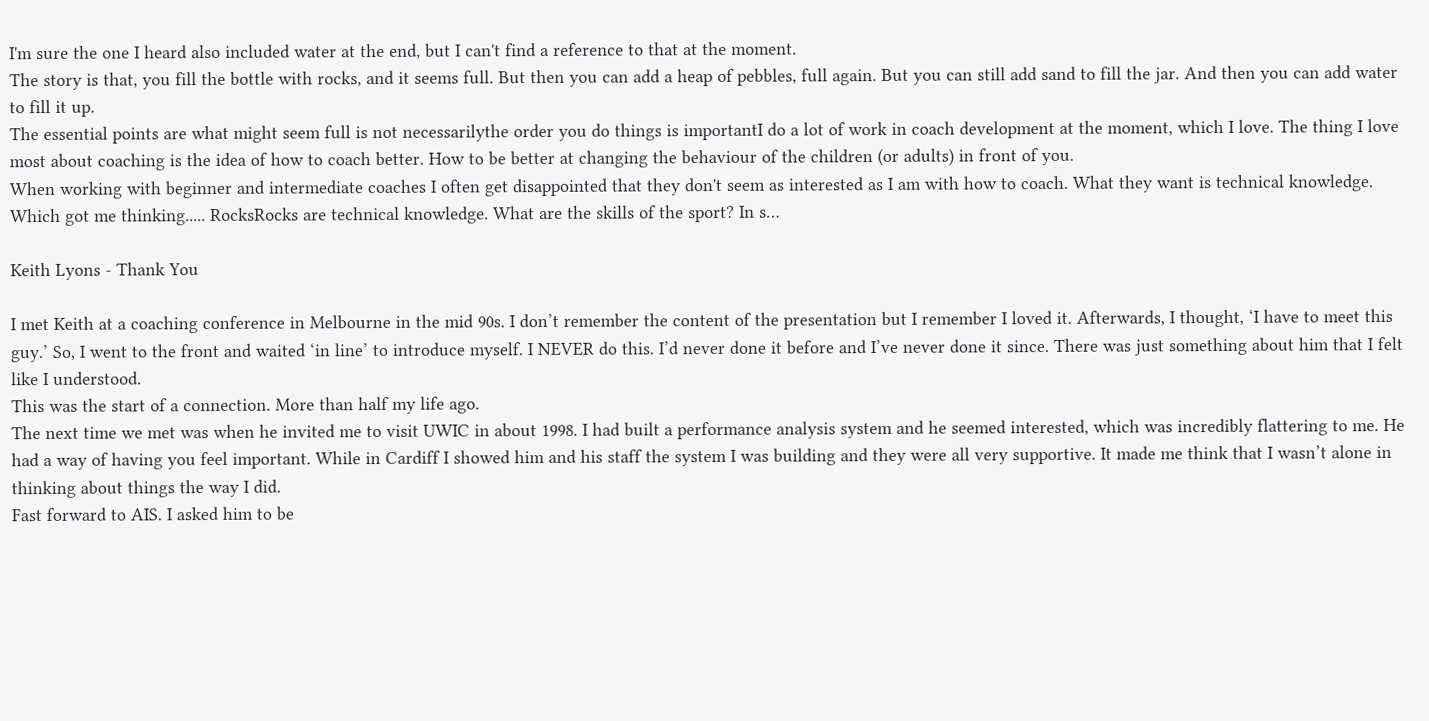I'm sure the one I heard also included water at the end, but I can't find a reference to that at the moment.
The story is that, you fill the bottle with rocks, and it seems full. But then you can add a heap of pebbles, full again. But you can still add sand to fill the jar. And then you can add water to fill it up.
The essential points are what might seem full is not necessarilythe order you do things is importantI do a lot of work in coach development at the moment, which I love. The thing I love most about coaching is the idea of how to coach better. How to be better at changing the behaviour of the children (or adults) in front of you.
When working with beginner and intermediate coaches I often get disappointed that they don't seem as interested as I am with how to coach. What they want is technical knowledge. Which got me thinking..... RocksRocks are technical knowledge. What are the skills of the sport? In s…

Keith Lyons - Thank You

I met Keith at a coaching conference in Melbourne in the mid 90s. I don’t remember the content of the presentation but I remember I loved it. Afterwards, I thought, ‘I have to meet this guy.’ So, I went to the front and waited ‘in line’ to introduce myself. I NEVER do this. I’d never done it before and I’ve never done it since. There was just something about him that I felt like I understood.
This was the start of a connection. More than half my life ago.
The next time we met was when he invited me to visit UWIC in about 1998. I had built a performance analysis system and he seemed interested, which was incredibly flattering to me. He had a way of having you feel important. While in Cardiff I showed him and his staff the system I was building and they were all very supportive. It made me think that I wasn’t alone in thinking about things the way I did.
Fast forward to AIS. I asked him to be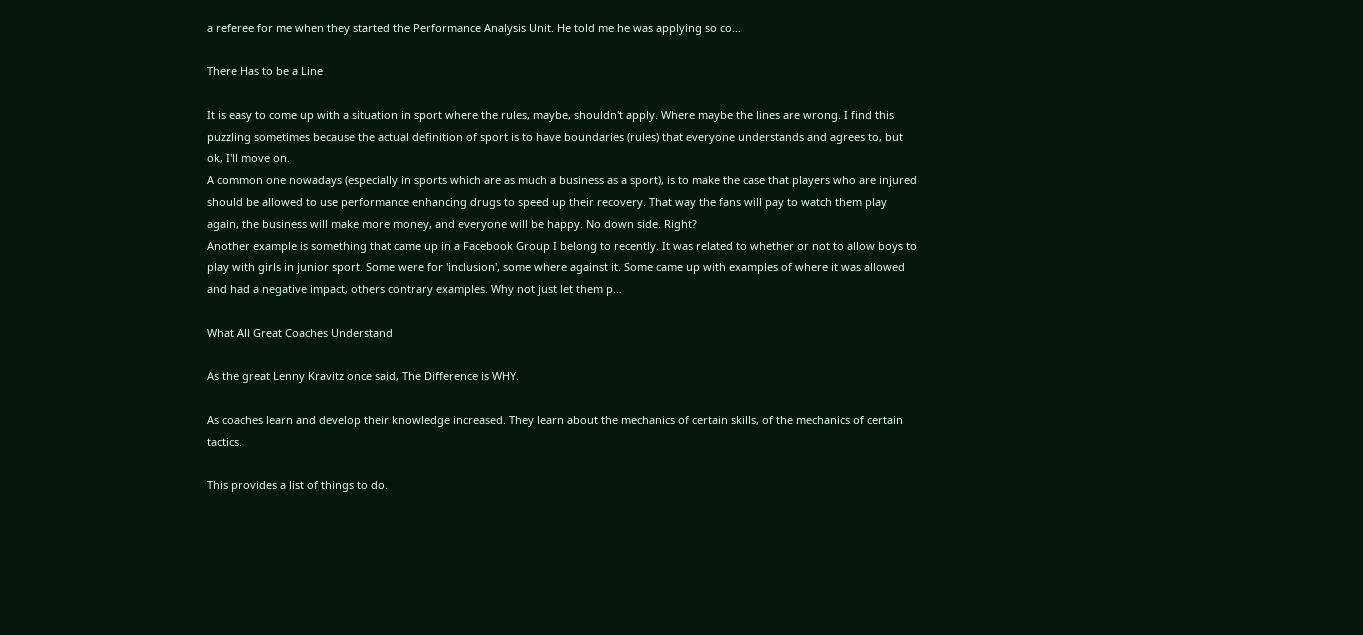a referee for me when they started the Performance Analysis Unit. He told me he was applying so co…

There Has to be a Line

It is easy to come up with a situation in sport where the rules, maybe, shouldn't apply. Where maybe the lines are wrong. I find this puzzling sometimes because the actual definition of sport is to have boundaries (rules) that everyone understands and agrees to, but ok, I'll move on.
A common one nowadays (especially in sports which are as much a business as a sport), is to make the case that players who are injured should be allowed to use performance enhancing drugs to speed up their recovery. That way the fans will pay to watch them play again, the business will make more money, and everyone will be happy. No down side. Right?
Another example is something that came up in a Facebook Group I belong to recently. It was related to whether or not to allow boys to play with girls in junior sport. Some were for 'inclusion', some where against it. Some came up with examples of where it was allowed and had a negative impact, others contrary examples. Why not just let them p…

What All Great Coaches Understand

As the great Lenny Kravitz once said, The Difference is WHY.

As coaches learn and develop their knowledge increased. They learn about the mechanics of certain skills, of the mechanics of certain tactics.

This provides a list of things to do.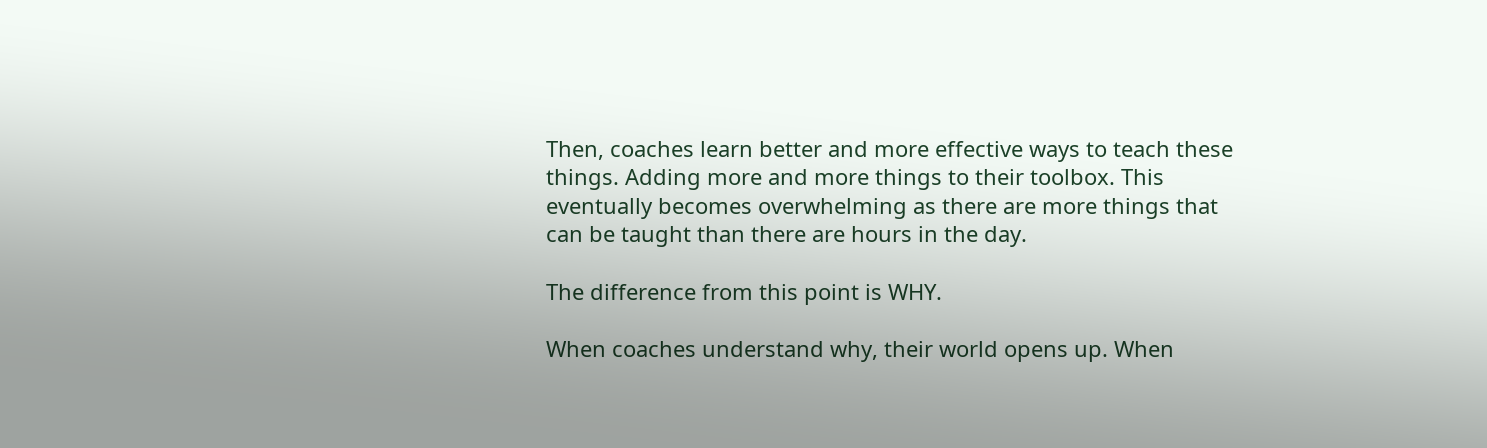Then, coaches learn better and more effective ways to teach these things. Adding more and more things to their toolbox. This eventually becomes overwhelming as there are more things that can be taught than there are hours in the day.

The difference from this point is WHY.

When coaches understand why, their world opens up. When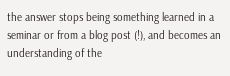the answer stops being something learned in a seminar or from a blog post (!), and becomes an understanding of the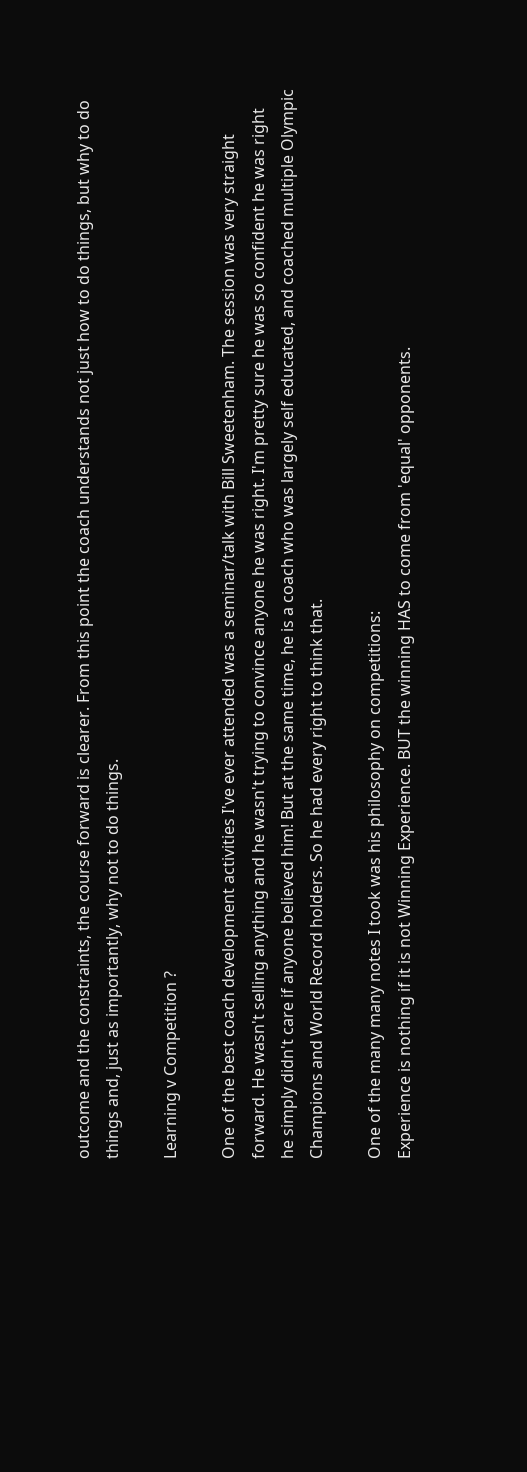outcome and the constraints, the course forward is clearer. From this point the coach understands not just how to do things, but why to do things and, just as importantly, why not to do things.

Learning v Competition ?

One of the best coach development activities I've ever attended was a seminar/talk with Bill Sweetenham. The session was very straight forward. He wasn't selling anything and he wasn't trying to convince anyone he was right. I'm pretty sure he was so confident he was right he simply didn't care if anyone believed him! But at the same time, he is a coach who was largely self educated, and coached multiple Olympic Champions and World Record holders. So he had every right to think that.

One of the many many notes I took was his philosophy on competitions:
Experience is nothing if it is not Winning Experience. BUT the winning HAS to come from 'equal' opponents.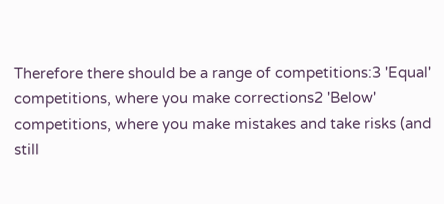Therefore there should be a range of competitions:3 'Equal' competitions, where you make corrections2 'Below' competitions, where you make mistakes and take risks (and still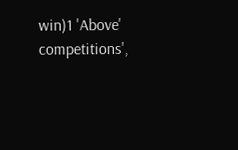win)1 'Above' competitions',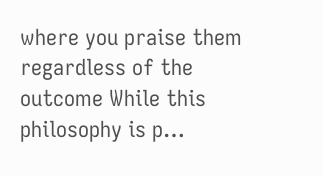where you praise them regardless of the outcome While this philosophy is p…